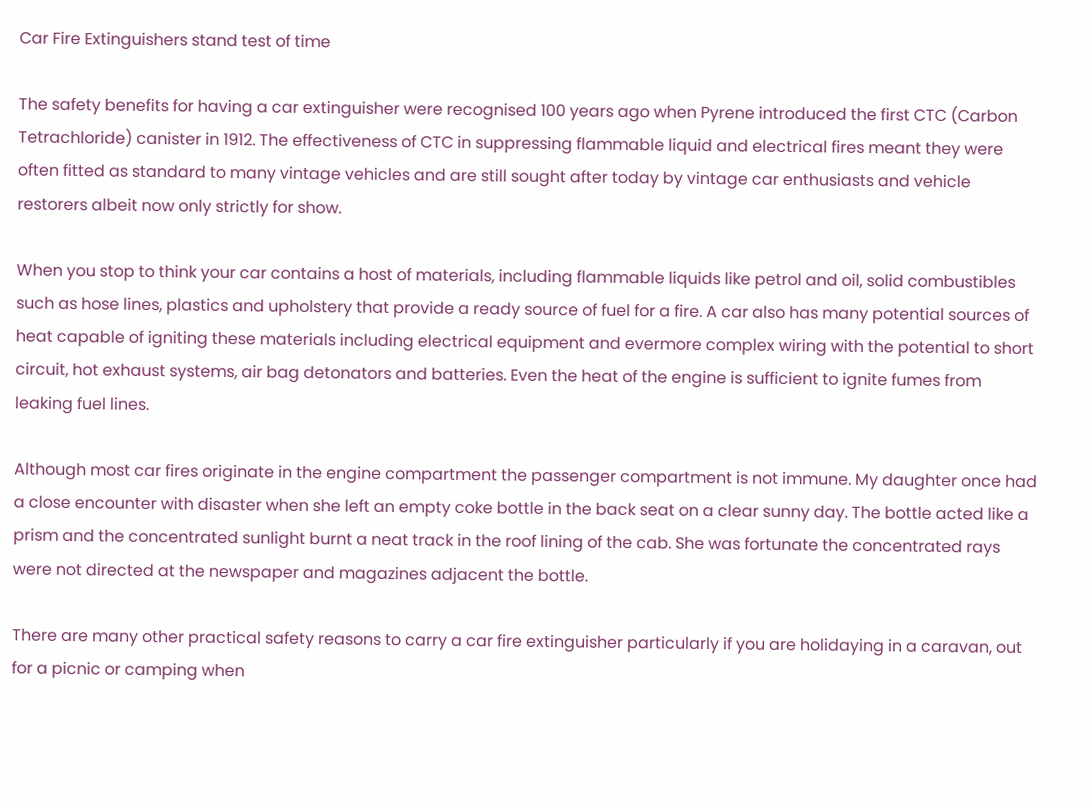Car Fire Extinguishers stand test of time

The safety benefits for having a car extinguisher were recognised 100 years ago when Pyrene introduced the first CTC (Carbon Tetrachloride) canister in 1912. The effectiveness of CTC in suppressing flammable liquid and electrical fires meant they were often fitted as standard to many vintage vehicles and are still sought after today by vintage car enthusiasts and vehicle restorers albeit now only strictly for show.

When you stop to think your car contains a host of materials, including flammable liquids like petrol and oil, solid combustibles such as hose lines, plastics and upholstery that provide a ready source of fuel for a fire. A car also has many potential sources of heat capable of igniting these materials including electrical equipment and evermore complex wiring with the potential to short circuit, hot exhaust systems, air bag detonators and batteries. Even the heat of the engine is sufficient to ignite fumes from leaking fuel lines.

Although most car fires originate in the engine compartment the passenger compartment is not immune. My daughter once had a close encounter with disaster when she left an empty coke bottle in the back seat on a clear sunny day. The bottle acted like a prism and the concentrated sunlight burnt a neat track in the roof lining of the cab. She was fortunate the concentrated rays were not directed at the newspaper and magazines adjacent the bottle.

There are many other practical safety reasons to carry a car fire extinguisher particularly if you are holidaying in a caravan, out for a picnic or camping when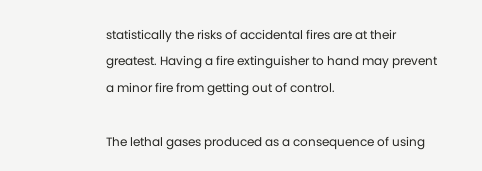statistically the risks of accidental fires are at their greatest. Having a fire extinguisher to hand may prevent a minor fire from getting out of control.

The lethal gases produced as a consequence of using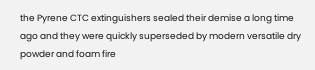the Pyrene CTC extinguishers sealed their demise a long time ago and they were quickly superseded by modern versatile dry powder and foam fire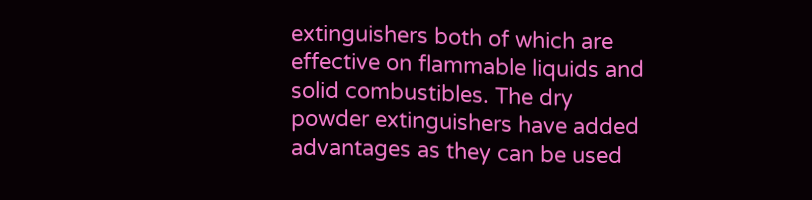extinguishers both of which are effective on flammable liquids and solid combustibles. The dry powder extinguishers have added advantages as they can be used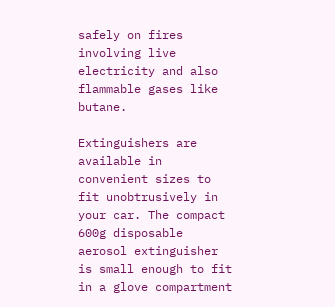safely on fires involving live electricity and also flammable gases like butane.

Extinguishers are available in convenient sizes to fit unobtrusively in your car. The compact 600g disposable aerosol extinguisher is small enough to fit in a glove compartment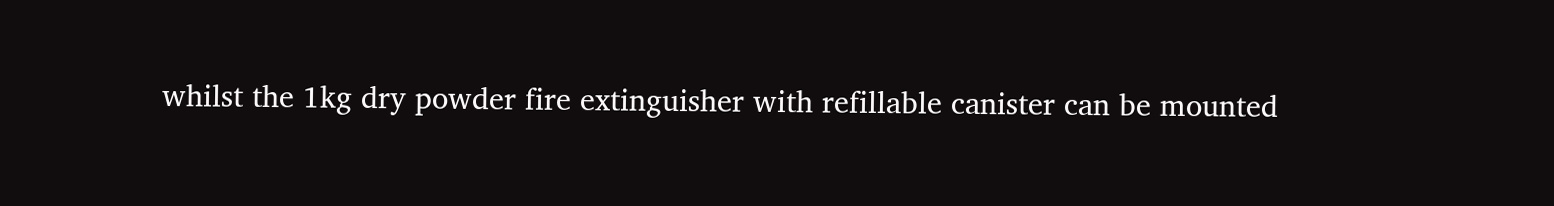whilst the 1kg dry powder fire extinguisher with refillable canister can be mounted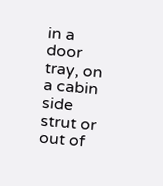in a door tray, on a cabin side strut or out of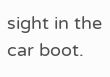sight in the car boot.